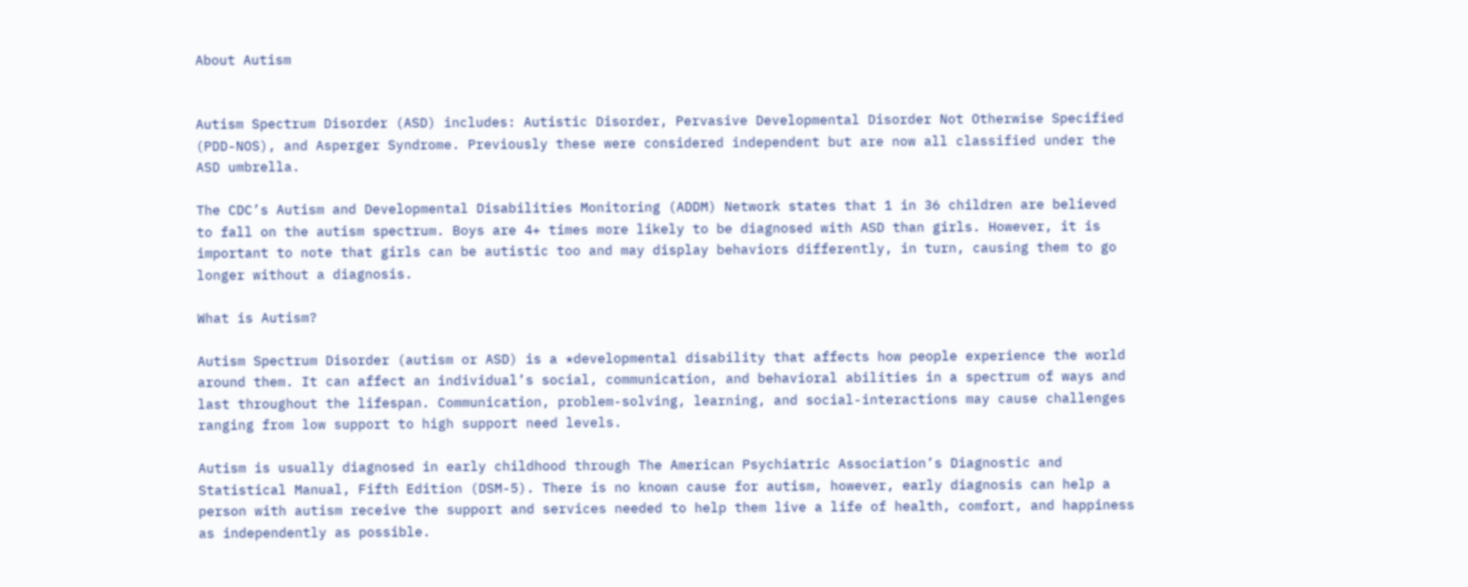About Autism


Autism Spectrum Disorder (ASD) includes: Autistic Disorder, Pervasive Developmental Disorder Not Otherwise Specified (PDD-NOS), and Asperger Syndrome. Previously these were considered independent but are now all classified under the ASD umbrella.

The CDC’s Autism and Developmental Disabilities Monitoring (ADDM) Network states that 1 in 36 children are believed to fall on the autism spectrum. Boys are 4+ times more likely to be diagnosed with ASD than girls. However, it is important to note that girls can be autistic too and may display behaviors differently, in turn, causing them to go longer without a diagnosis.

What is Autism?

Autism Spectrum Disorder (autism or ASD) is a *developmental disability that affects how people experience the world around them. It can affect an individual’s social, communication, and behavioral abilities in a spectrum of ways and last throughout the lifespan. Communication, problem-solving, learning, and social-interactions may cause challenges ranging from low support to high support need levels.

Autism is usually diagnosed in early childhood through The American Psychiatric Association’s Diagnostic and Statistical Manual, Fifth Edition (DSM-5). There is no known cause for autism, however, early diagnosis can help a person with autism receive the support and services needed to help them live a life of health, comfort, and happiness as independently as possible.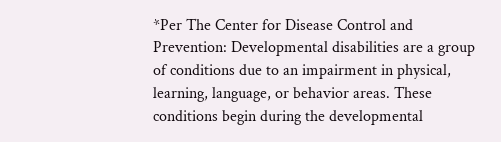*Per The Center for Disease Control and Prevention: Developmental disabilities are a group of conditions due to an impairment in physical, learning, language, or behavior areas. These conditions begin during the developmental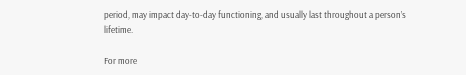period, may impact day-to-day functioning, and usually last throughout a person’s lifetime.

For more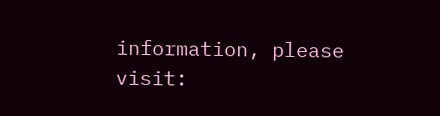information, please visit: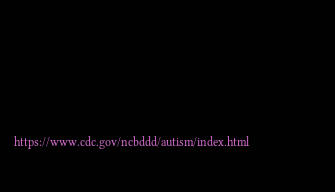https://www.cdc.gov/ncbddd/autism/index.html